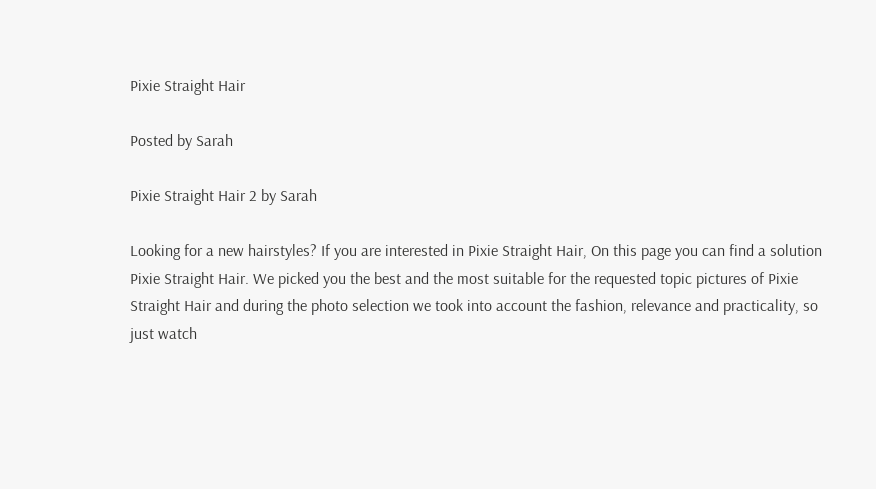Pixie Straight Hair

Posted by Sarah

Pixie Straight Hair 2 by Sarah

Looking for a new hairstyles? If you are interested in Pixie Straight Hair, On this page you can find a solution Pixie Straight Hair. We picked you the best and the most suitable for the requested topic pictures of Pixie Straight Hair and during the photo selection we took into account the fashion, relevance and practicality, so just watch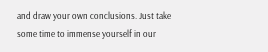and draw your own conclusions. Just take some time to immense yourself in our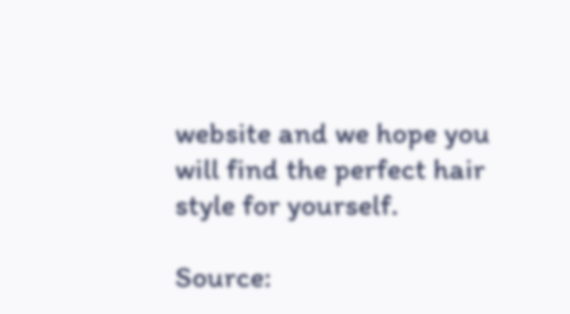website and we hope you will find the perfect hair style for yourself.

Source: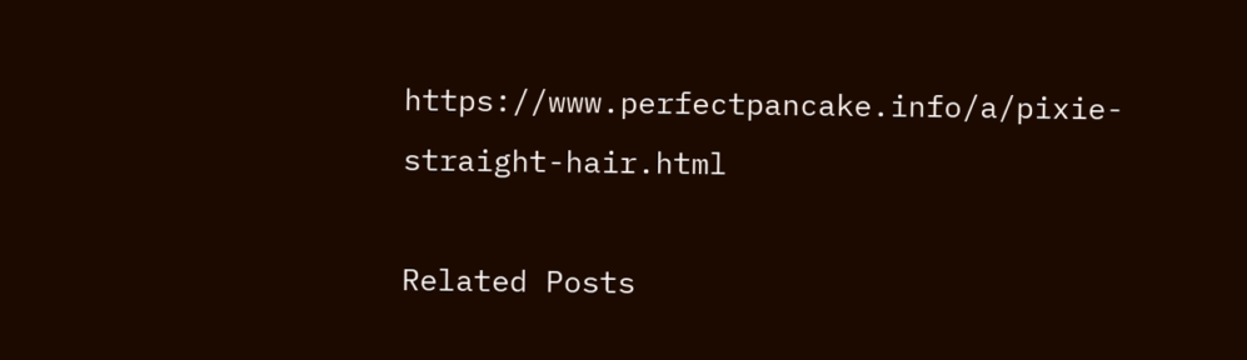https://www.perfectpancake.info/a/pixie-straight-hair.html

Related Posts